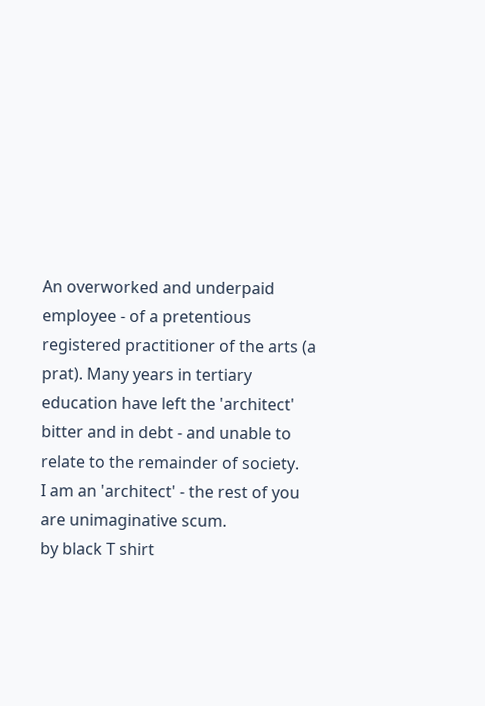An overworked and underpaid employee - of a pretentious registered practitioner of the arts (a prat). Many years in tertiary education have left the 'architect' bitter and in debt - and unable to relate to the remainder of society.
I am an 'architect' - the rest of you are unimaginative scum.
by black T shirt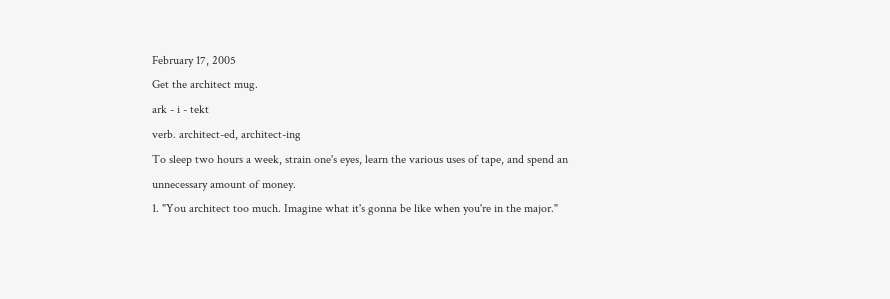February 17, 2005
Get the architect mug.
ark - i - tekt
verb. architect-ed, architect-ing
To sleep two hours a week, strain one's eyes, learn the various uses of tape, and spend an unnecessary amount of money.
1. "You architect too much. Imagine what it's gonna be like when you're in the major."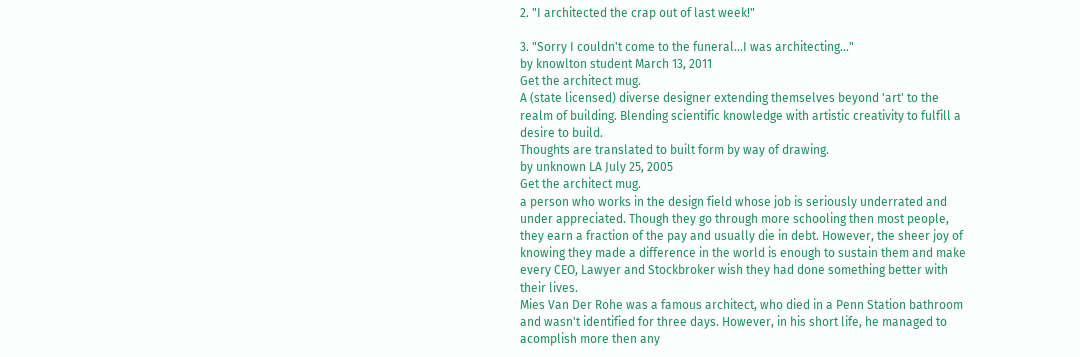2. "I architected the crap out of last week!"

3. "Sorry I couldn't come to the funeral...I was architecting..."
by knowlton student March 13, 2011
Get the architect mug.
A (state licensed) diverse designer extending themselves beyond 'art' to the realm of building. Blending scientific knowledge with artistic creativity to fulfill a desire to build.
Thoughts are translated to built form by way of drawing.
by unknown LA July 25, 2005
Get the architect mug.
a person who works in the design field whose job is seriously underrated and under appreciated. Though they go through more schooling then most people, they earn a fraction of the pay and usually die in debt. However, the sheer joy of knowing they made a difference in the world is enough to sustain them and make every CEO, Lawyer and Stockbroker wish they had done something better with their lives.
Mies Van Der Rohe was a famous architect, who died in a Penn Station bathroom and wasn't identified for three days. However, in his short life, he managed to acomplish more then any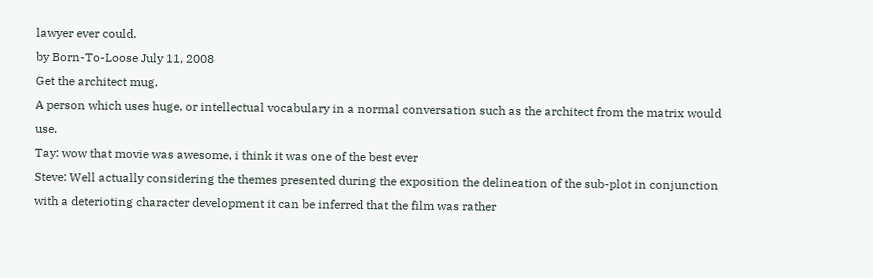lawyer ever could.
by Born-To-Loose July 11, 2008
Get the architect mug.
A person which uses huge, or intellectual vocabulary in a normal conversation such as the architect from the matrix would use.
Tay: wow that movie was awesome, i think it was one of the best ever
Steve: Well actually considering the themes presented during the exposition the delineation of the sub-plot in conjunction with a deterioting character development it can be inferred that the film was rather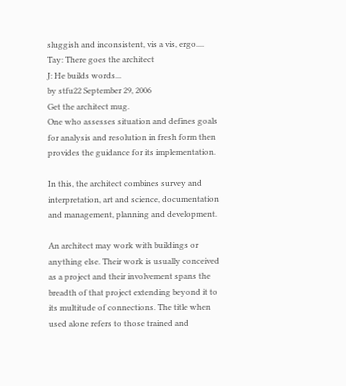sluggish and inconsistent, vis a vis, ergo....
Tay: There goes the architect
J: He builds words...
by stfu22 September 29, 2006
Get the architect mug.
One who assesses situation and defines goals for analysis and resolution in fresh form then provides the guidance for its implementation.

In this, the architect combines survey and interpretation, art and science, documentation and management, planning and development.

An architect may work with buildings or anything else. Their work is usually conceived as a project and their involvement spans the breadth of that project extending beyond it to its multitude of connections. The title when used alone refers to those trained and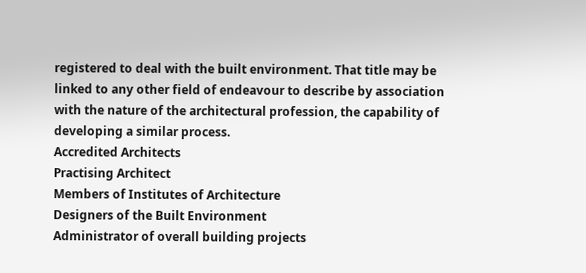registered to deal with the built environment. That title may be linked to any other field of endeavour to describe by association with the nature of the architectural profession, the capability of developing a similar process.
Accredited Architects
Practising Architect
Members of Institutes of Architecture
Designers of the Built Environment
Administrator of overall building projects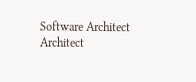Software Architect
Architect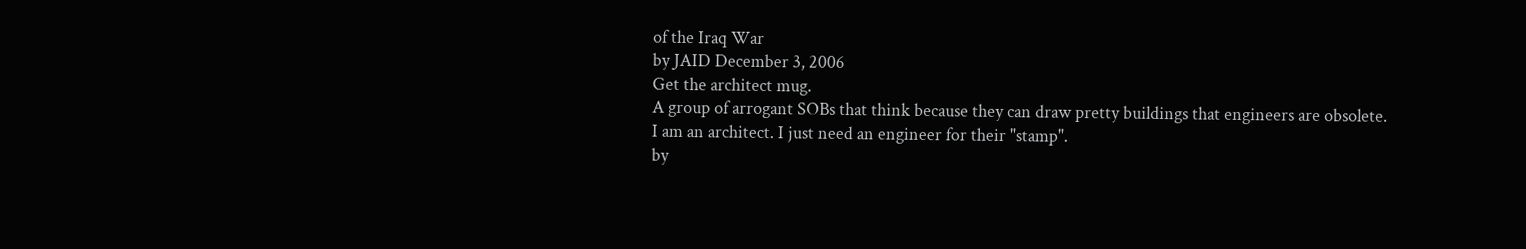of the Iraq War
by JAID December 3, 2006
Get the architect mug.
A group of arrogant SOBs that think because they can draw pretty buildings that engineers are obsolete.
I am an architect. I just need an engineer for their "stamp".
by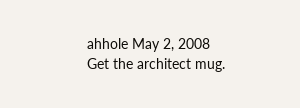ahhole May 2, 2008
Get the architect mug.